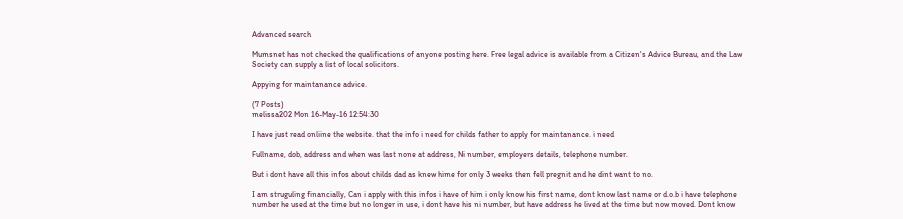Advanced search

Mumsnet has not checked the qualifications of anyone posting here. Free legal advice is available from a Citizen's Advice Bureau, and the Law Society can supply a list of local solicitors.

Appying for maintanance advice.

(7 Posts)
melissa202 Mon 16-May-16 12:54:30

I have just read onliine the website. that the info i need for childs father to apply for maintanance. i need

Fullname, dob, address and when was last none at address, Ni number, employers details, telephone number.

But i dont have all this infos about childs dad as knew hime for only 3 weeks then fell pregnit and he dint want to no.

I am struguling financially, Can i apply with this infos i have of him i only know his first name, dont know last name or d.o.b i have telephone number he used at the time but no longer in use, i dont have his ni number, but have address he lived at the time but now moved. Dont know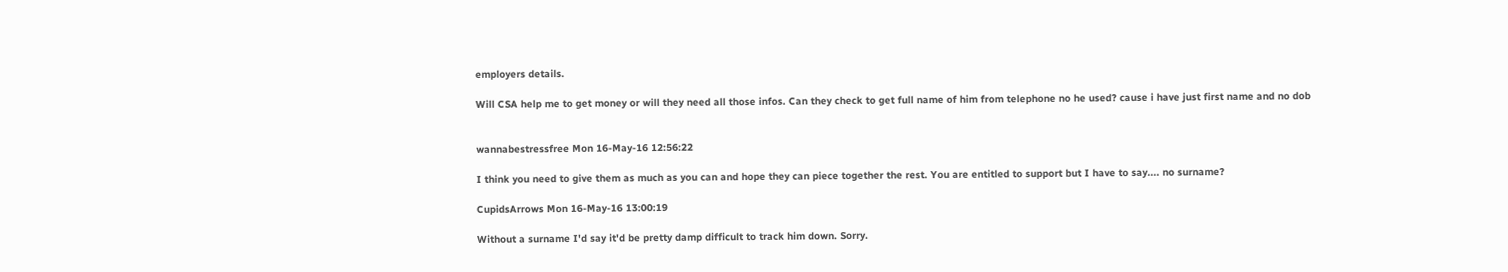employers details.

Will CSA help me to get money or will they need all those infos. Can they check to get full name of him from telephone no he used? cause i have just first name and no dob


wannabestressfree Mon 16-May-16 12:56:22

I think you need to give them as much as you can and hope they can piece together the rest. You are entitled to support but I have to say.... no surname?

CupidsArrows Mon 16-May-16 13:00:19

Without a surname I'd say it'd be pretty damp difficult to track him down. Sorry.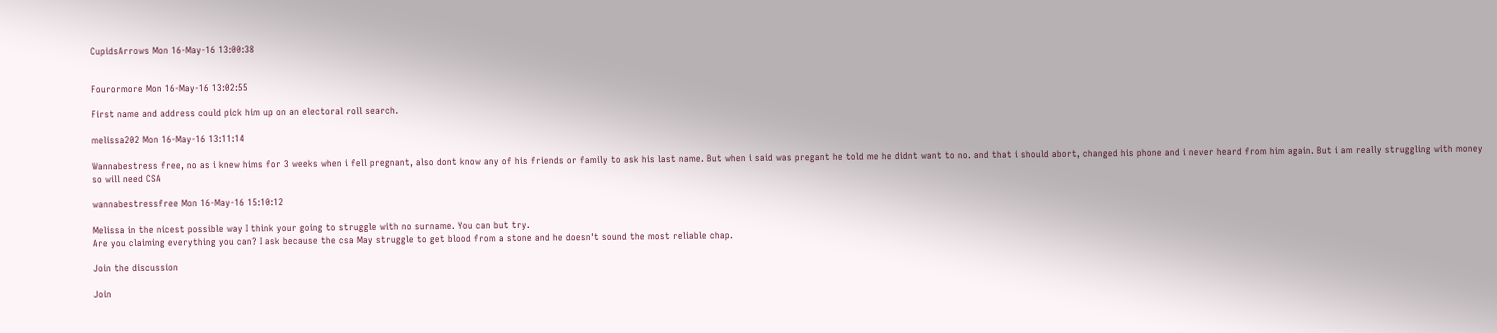CupidsArrows Mon 16-May-16 13:00:38


Fourormore Mon 16-May-16 13:02:55

First name and address could pick him up on an electoral roll search.

melissa202 Mon 16-May-16 13:11:14

Wannabestress free, no as i knew hims for 3 weeks when i fell pregnant, also dont know any of his friends or family to ask his last name. But when i said was pregant he told me he didnt want to no. and that i should abort, changed his phone and i never heard from him again. But i am really struggling with money so will need CSA

wannabestressfree Mon 16-May-16 15:10:12

Melissa in the nicest possible way I think your going to struggle with no surname. You can but try.
Are you claiming everything you can? I ask because the csa May struggle to get blood from a stone and he doesn't sound the most reliable chap.

Join the discussion

Join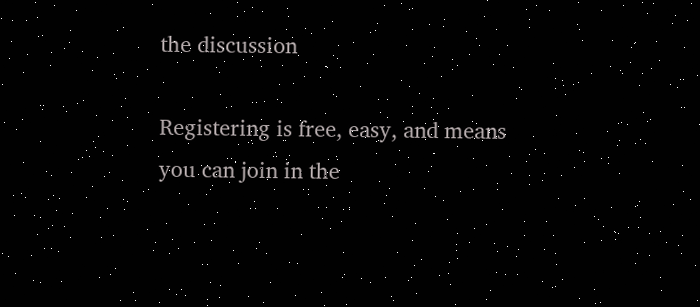the discussion

Registering is free, easy, and means you can join in the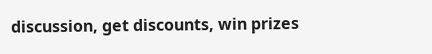discussion, get discounts, win prizes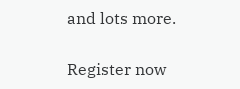and lots more.

Register now